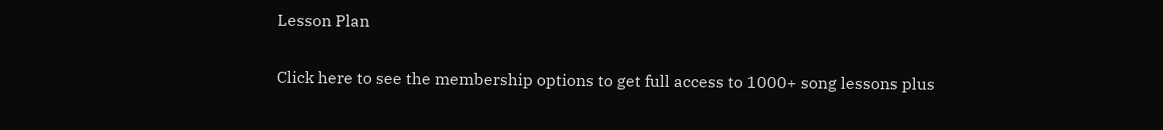Lesson Plan


Click here to see the membership options to get full access to 1000+ song lessons plus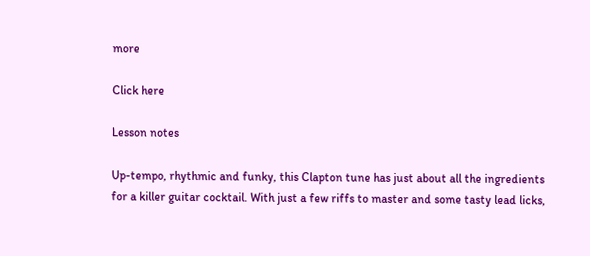more

Click here

Lesson notes

Up-tempo, rhythmic and funky, this Clapton tune has just about all the ingredients for a killer guitar cocktail. With just a few riffs to master and some tasty lead licks,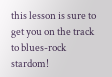this lesson is sure to get you on the track to blues-rock stardom!